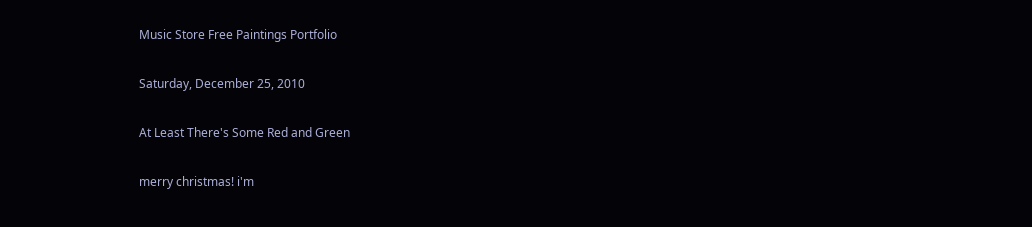Music Store Free Paintings Portfolio

Saturday, December 25, 2010

At Least There's Some Red and Green

merry christmas! i'm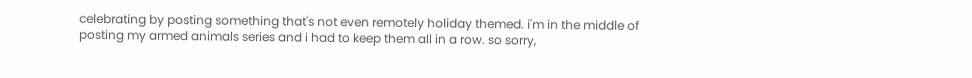celebrating by posting something that's not even remotely holiday themed. i'm in the middle of posting my armed animals series and i had to keep them all in a row. so sorry,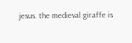jesus. the medieval giraffe is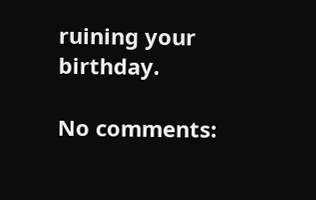ruining your birthday.

No comments: